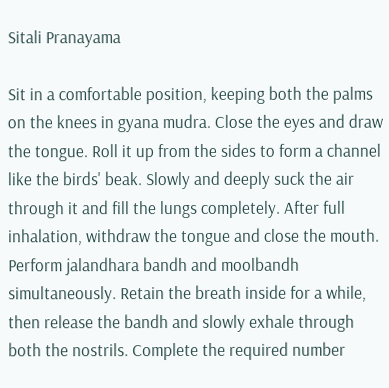Sitali Pranayama

Sit in a comfortable position, keeping both the palms on the knees in gyana mudra. Close the eyes and draw the tongue. Roll it up from the sides to form a channel like the birds' beak. Slowly and deeply suck the air through it and fill the lungs completely. After full inhalation, withdraw the tongue and close the mouth. Perform jalandhara bandh and moolbandh simultaneously. Retain the breath inside for a while, then release the bandh and slowly exhale through both the nostrils. Complete the required number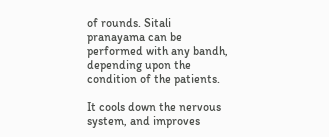of rounds. Sitali pranayama can be performed with any bandh, depending upon the condition of the patients.

It cools down the nervous system, and improves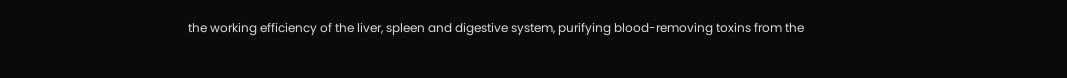the working efficiency of the liver, spleen and digestive system, purifying blood-removing toxins from the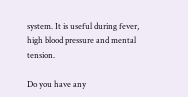system. It is useful during fever, high blood pressure and mental tension.

Do you have any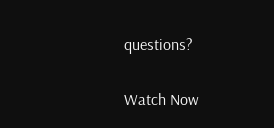questions?

Watch Now